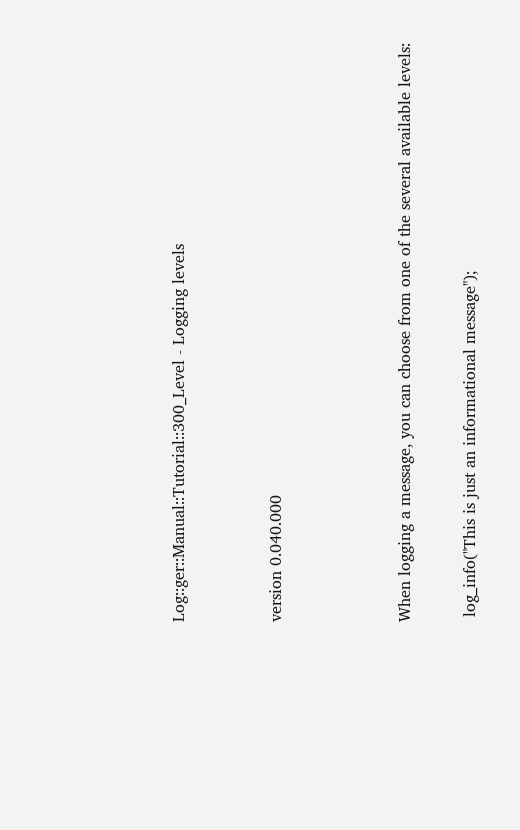Log::ger::Manual::Tutorial::300_Level - Logging levels


version 0.040.000



When logging a message, you can choose from one of the several available levels:

 log_info("This is just an informational message");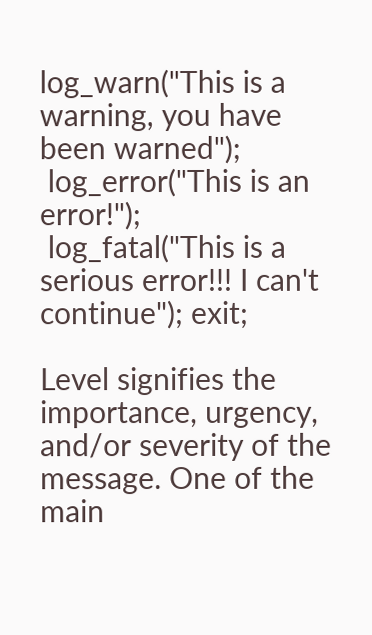log_warn("This is a warning, you have been warned");
 log_error("This is an error!");
 log_fatal("This is a serious error!!! I can't continue"); exit;

Level signifies the importance, urgency, and/or severity of the message. One of the main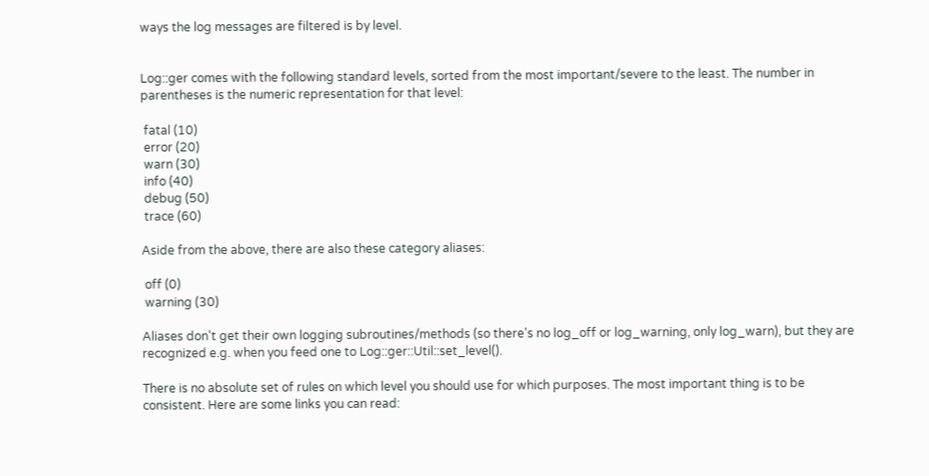ways the log messages are filtered is by level.


Log::ger comes with the following standard levels, sorted from the most important/severe to the least. The number in parentheses is the numeric representation for that level:

 fatal (10)
 error (20)
 warn (30)
 info (40)
 debug (50)
 trace (60)

Aside from the above, there are also these category aliases:

 off (0)
 warning (30)

Aliases don't get their own logging subroutines/methods (so there's no log_off or log_warning, only log_warn), but they are recognized e.g. when you feed one to Log::ger::Util::set_level().

There is no absolute set of rules on which level you should use for which purposes. The most important thing is to be consistent. Here are some links you can read: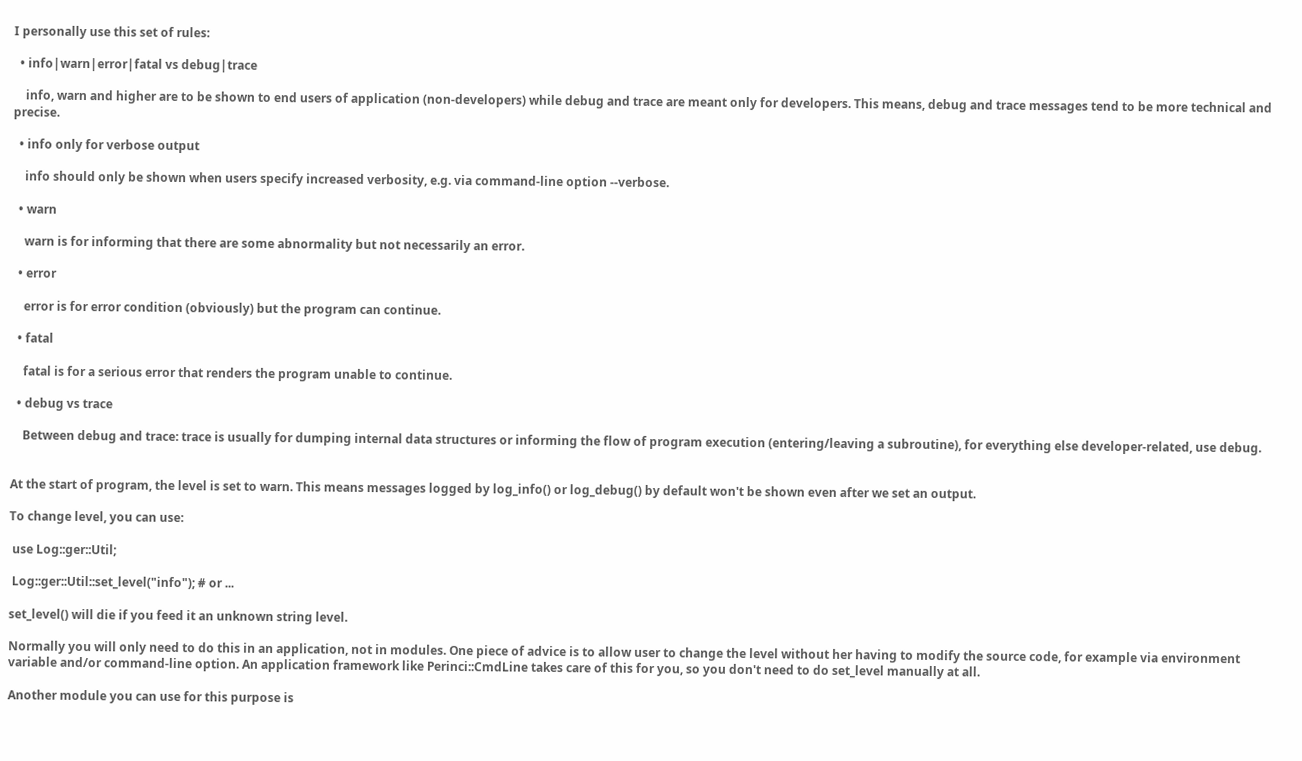I personally use this set of rules:

  • info|warn|error|fatal vs debug|trace

    info, warn and higher are to be shown to end users of application (non-developers) while debug and trace are meant only for developers. This means, debug and trace messages tend to be more technical and precise.

  • info only for verbose output

    info should only be shown when users specify increased verbosity, e.g. via command-line option --verbose.

  • warn

    warn is for informing that there are some abnormality but not necessarily an error.

  • error

    error is for error condition (obviously) but the program can continue.

  • fatal

    fatal is for a serious error that renders the program unable to continue.

  • debug vs trace

    Between debug and trace: trace is usually for dumping internal data structures or informing the flow of program execution (entering/leaving a subroutine), for everything else developer-related, use debug.


At the start of program, the level is set to warn. This means messages logged by log_info() or log_debug() by default won't be shown even after we set an output.

To change level, you can use:

 use Log::ger::Util;

 Log::ger::Util::set_level("info"); # or ...

set_level() will die if you feed it an unknown string level.

Normally you will only need to do this in an application, not in modules. One piece of advice is to allow user to change the level without her having to modify the source code, for example via environment variable and/or command-line option. An application framework like Perinci::CmdLine takes care of this for you, so you don't need to do set_level manually at all.

Another module you can use for this purpose is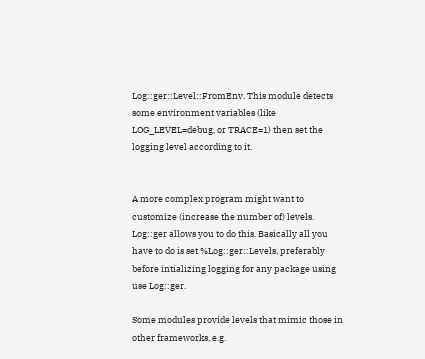Log::ger::Level::FromEnv. This module detects some environment variables (like LOG_LEVEL=debug, or TRACE=1) then set the logging level according to it.


A more complex program might want to customize (increase the number of) levels. Log::ger allows you to do this. Basically all you have to do is set %Log::ger::Levels, preferably before intializing logging for any package using use Log::ger.

Some modules provide levels that mimic those in other frameworks, e.g.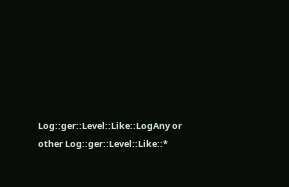Log::ger::Level::Like::LogAny or other Log::ger::Level::Like::*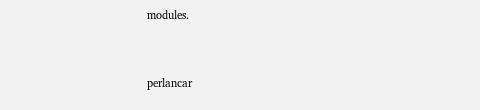modules.


perlancar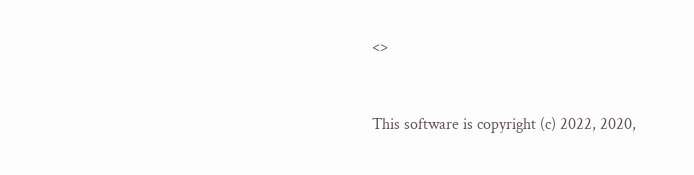<>


This software is copyright (c) 2022, 2020,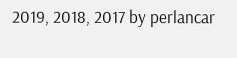2019, 2018, 2017 by perlancar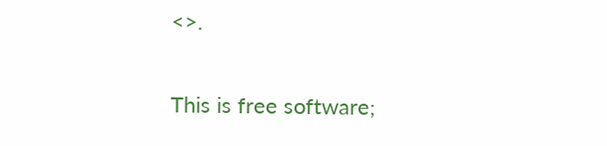<>.

This is free software;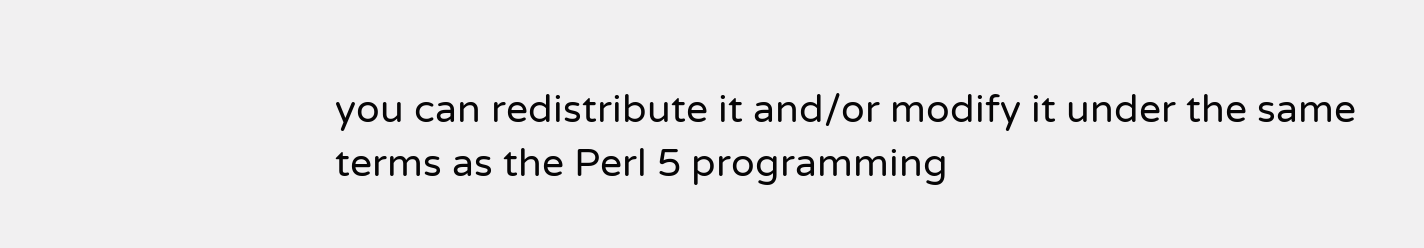you can redistribute it and/or modify it under the same terms as the Perl 5 programming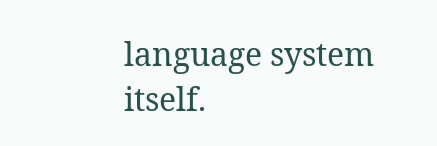language system itself.